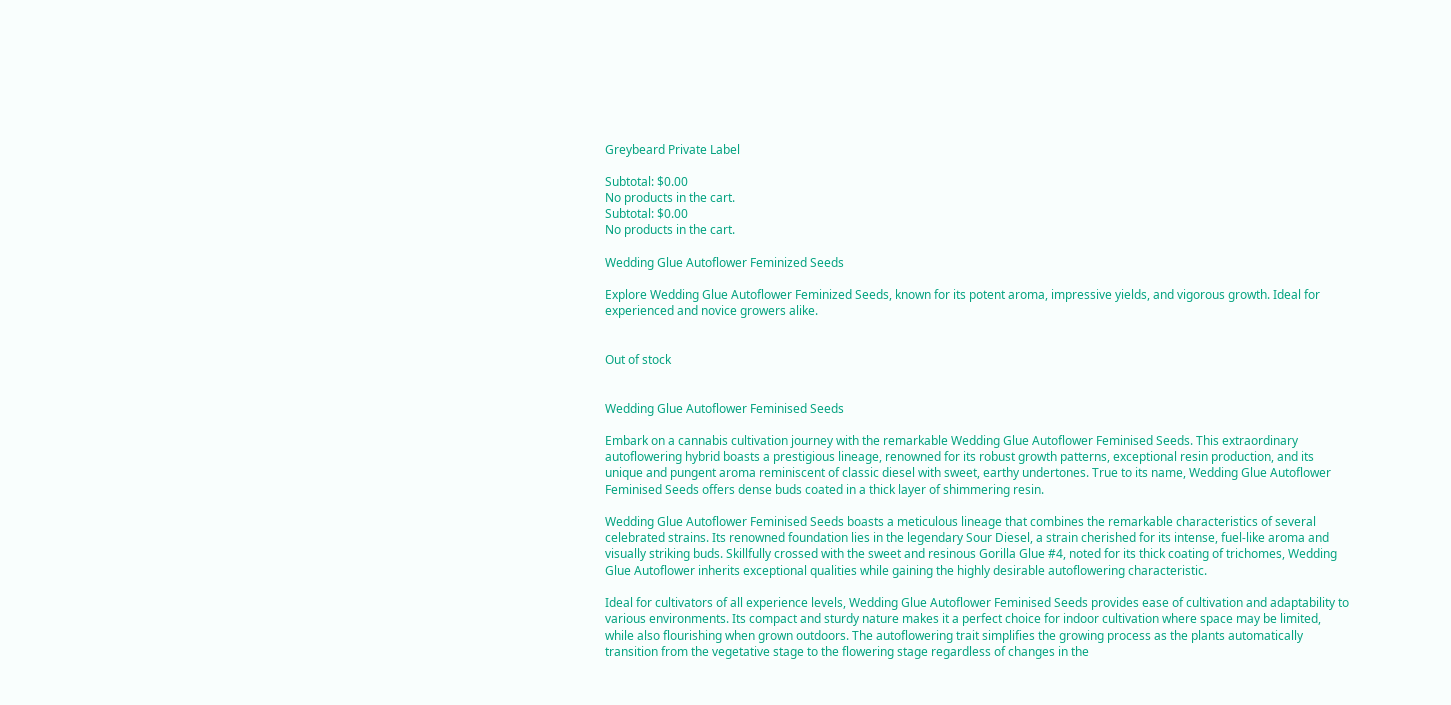Greybeard Private Label

Subtotal: $0.00
No products in the cart.
Subtotal: $0.00
No products in the cart.

Wedding Glue Autoflower Feminized Seeds

Explore Wedding Glue Autoflower Feminized Seeds, known for its potent aroma, impressive yields, and vigorous growth. Ideal for experienced and novice growers alike.


Out of stock


Wedding Glue Autoflower Feminised Seeds

Embark on a cannabis cultivation journey with the remarkable Wedding Glue Autoflower Feminised Seeds. This extraordinary autoflowering hybrid boasts a prestigious lineage, renowned for its robust growth patterns, exceptional resin production, and its unique and pungent aroma reminiscent of classic diesel with sweet, earthy undertones. True to its name, Wedding Glue Autoflower Feminised Seeds offers dense buds coated in a thick layer of shimmering resin.

Wedding Glue Autoflower Feminised Seeds boasts a meticulous lineage that combines the remarkable characteristics of several celebrated strains. Its renowned foundation lies in the legendary Sour Diesel, a strain cherished for its intense, fuel-like aroma and visually striking buds. Skillfully crossed with the sweet and resinous Gorilla Glue #4, noted for its thick coating of trichomes, Wedding Glue Autoflower inherits exceptional qualities while gaining the highly desirable autoflowering characteristic.

Ideal for cultivators of all experience levels, Wedding Glue Autoflower Feminised Seeds provides ease of cultivation and adaptability to various environments. Its compact and sturdy nature makes it a perfect choice for indoor cultivation where space may be limited, while also flourishing when grown outdoors. The autoflowering trait simplifies the growing process as the plants automatically transition from the vegetative stage to the flowering stage regardless of changes in the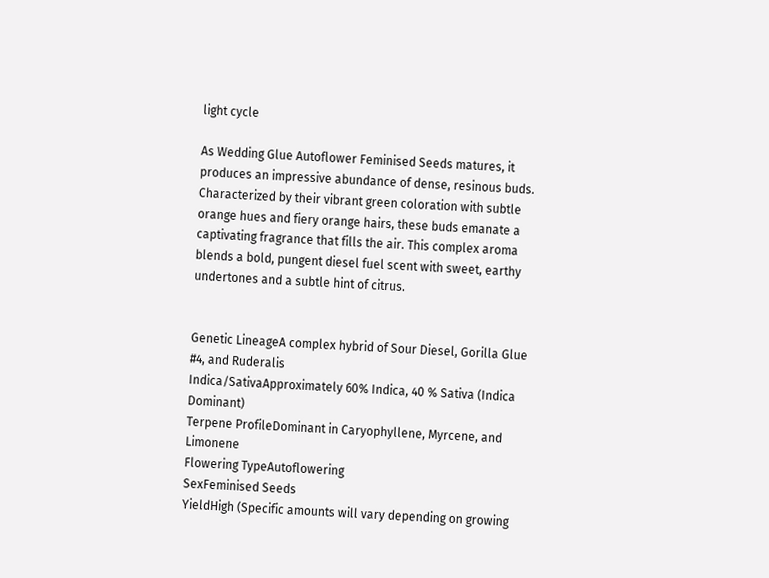light cycle

As Wedding Glue Autoflower Feminised Seeds matures, it produces an impressive abundance of dense, resinous buds. Characterized by their vibrant green coloration with subtle orange hues and fiery orange hairs, these buds emanate a captivating fragrance that fills the air. This complex aroma blends a bold, pungent diesel fuel scent with sweet, earthy undertones and a subtle hint of citrus.


Genetic LineageA complex hybrid of Sour Diesel, Gorilla Glue #4, and Ruderalis
Indica/SativaApproximately 60% Indica, 40 % Sativa (Indica Dominant)
Terpene ProfileDominant in Caryophyllene, Myrcene, and Limonene
Flowering TypeAutoflowering
SexFeminised Seeds
YieldHigh (Specific amounts will vary depending on growing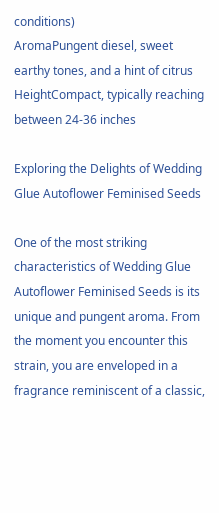conditions)
AromaPungent diesel, sweet earthy tones, and a hint of citrus
HeightCompact, typically reaching between 24-36 inches

Exploring the Delights of Wedding Glue Autoflower Feminised Seeds

One of the most striking characteristics of Wedding Glue Autoflower Feminised Seeds is its unique and pungent aroma. From the moment you encounter this strain, you are enveloped in a fragrance reminiscent of a classic,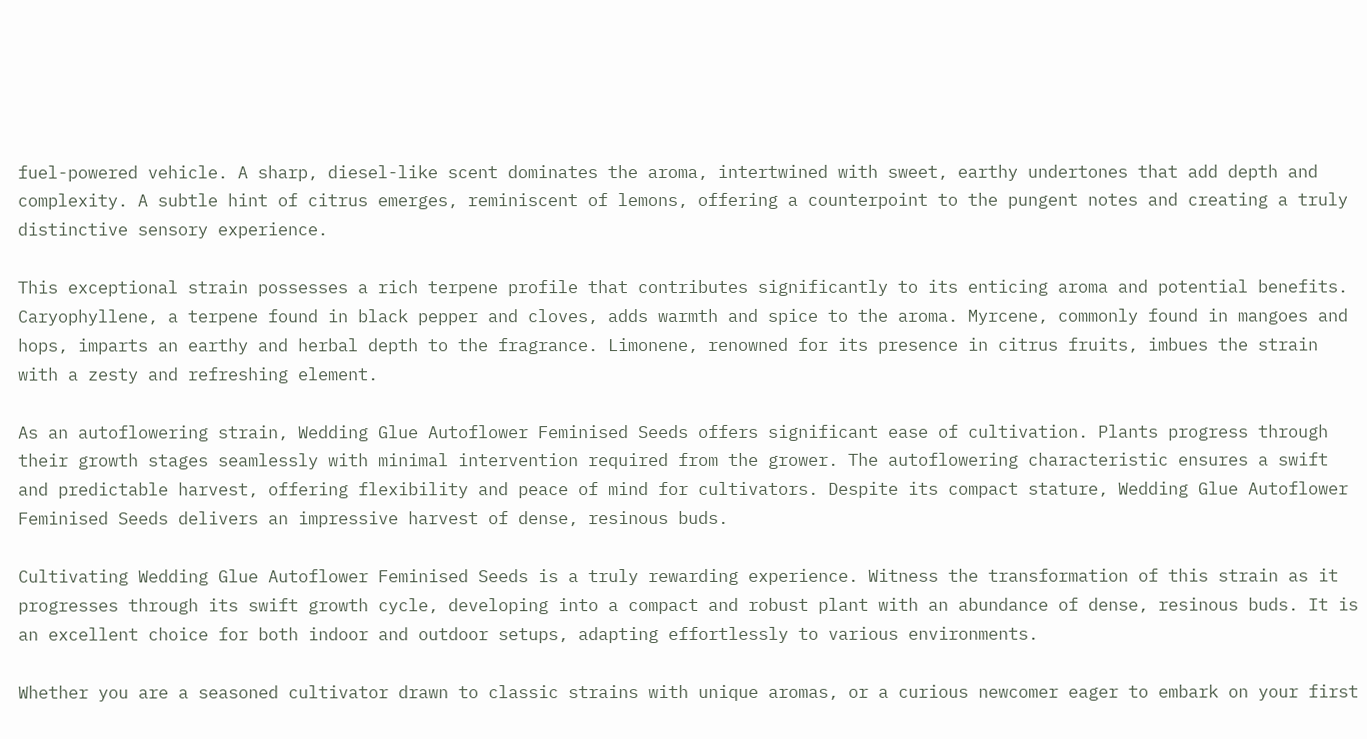fuel-powered vehicle. A sharp, diesel-like scent dominates the aroma, intertwined with sweet, earthy undertones that add depth and complexity. A subtle hint of citrus emerges, reminiscent of lemons, offering a counterpoint to the pungent notes and creating a truly distinctive sensory experience.

This exceptional strain possesses a rich terpene profile that contributes significantly to its enticing aroma and potential benefits. Caryophyllene, a terpene found in black pepper and cloves, adds warmth and spice to the aroma. Myrcene, commonly found in mangoes and hops, imparts an earthy and herbal depth to the fragrance. Limonene, renowned for its presence in citrus fruits, imbues the strain with a zesty and refreshing element.

As an autoflowering strain, Wedding Glue Autoflower Feminised Seeds offers significant ease of cultivation. Plants progress through their growth stages seamlessly with minimal intervention required from the grower. The autoflowering characteristic ensures a swift and predictable harvest, offering flexibility and peace of mind for cultivators. Despite its compact stature, Wedding Glue Autoflower Feminised Seeds delivers an impressive harvest of dense, resinous buds.

Cultivating Wedding Glue Autoflower Feminised Seeds is a truly rewarding experience. Witness the transformation of this strain as it progresses through its swift growth cycle, developing into a compact and robust plant with an abundance of dense, resinous buds. It is an excellent choice for both indoor and outdoor setups, adapting effortlessly to various environments.

Whether you are a seasoned cultivator drawn to classic strains with unique aromas, or a curious newcomer eager to embark on your first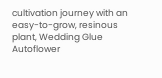cultivation journey with an easy-to-grow, resinous plant, Wedding Glue Autoflower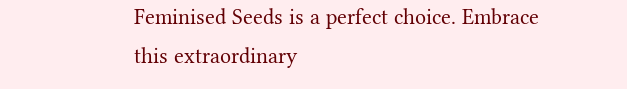Feminised Seeds is a perfect choice. Embrace this extraordinary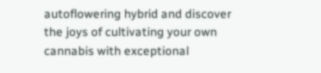autoflowering hybrid and discover the joys of cultivating your own cannabis with exceptional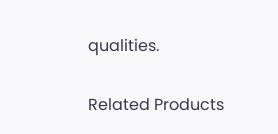qualities.

Related Products